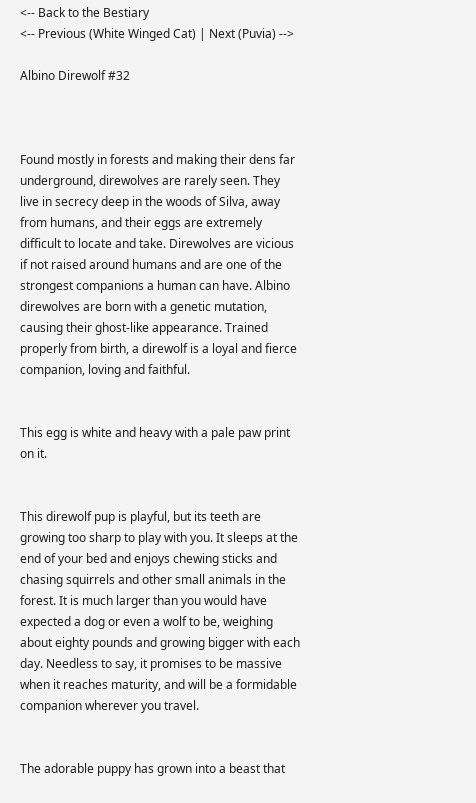<-- Back to the Bestiary
<-- Previous (White Winged Cat) | Next (Puvia) -->

Albino Direwolf #32



Found mostly in forests and making their dens far underground, direwolves are rarely seen. They live in secrecy deep in the woods of Silva, away from humans, and their eggs are extremely difficult to locate and take. Direwolves are vicious if not raised around humans and are one of the strongest companions a human can have. Albino direwolves are born with a genetic mutation, causing their ghost-like appearance. Trained properly from birth, a direwolf is a loyal and fierce companion, loving and faithful.


This egg is white and heavy with a pale paw print on it.


This direwolf pup is playful, but its teeth are growing too sharp to play with you. It sleeps at the end of your bed and enjoys chewing sticks and chasing squirrels and other small animals in the forest. It is much larger than you would have expected a dog or even a wolf to be, weighing about eighty pounds and growing bigger with each day. Needless to say, it promises to be massive when it reaches maturity, and will be a formidable companion wherever you travel.


The adorable puppy has grown into a beast that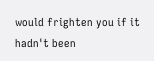would frighten you if it hadn't been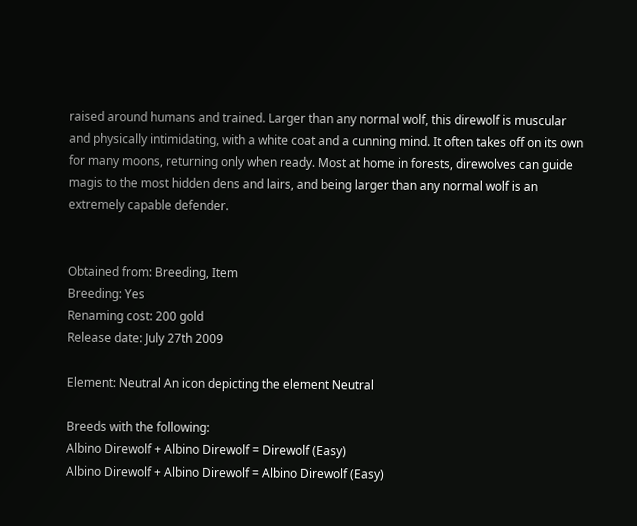raised around humans and trained. Larger than any normal wolf, this direwolf is muscular and physically intimidating, with a white coat and a cunning mind. It often takes off on its own for many moons, returning only when ready. Most at home in forests, direwolves can guide magis to the most hidden dens and lairs, and being larger than any normal wolf is an extremely capable defender.


Obtained from: Breeding, Item
Breeding: Yes
Renaming cost: 200 gold
Release date: July 27th 2009

Element: Neutral An icon depicting the element Neutral

Breeds with the following:
Albino Direwolf + Albino Direwolf = Direwolf (Easy)
Albino Direwolf + Albino Direwolf = Albino Direwolf (Easy)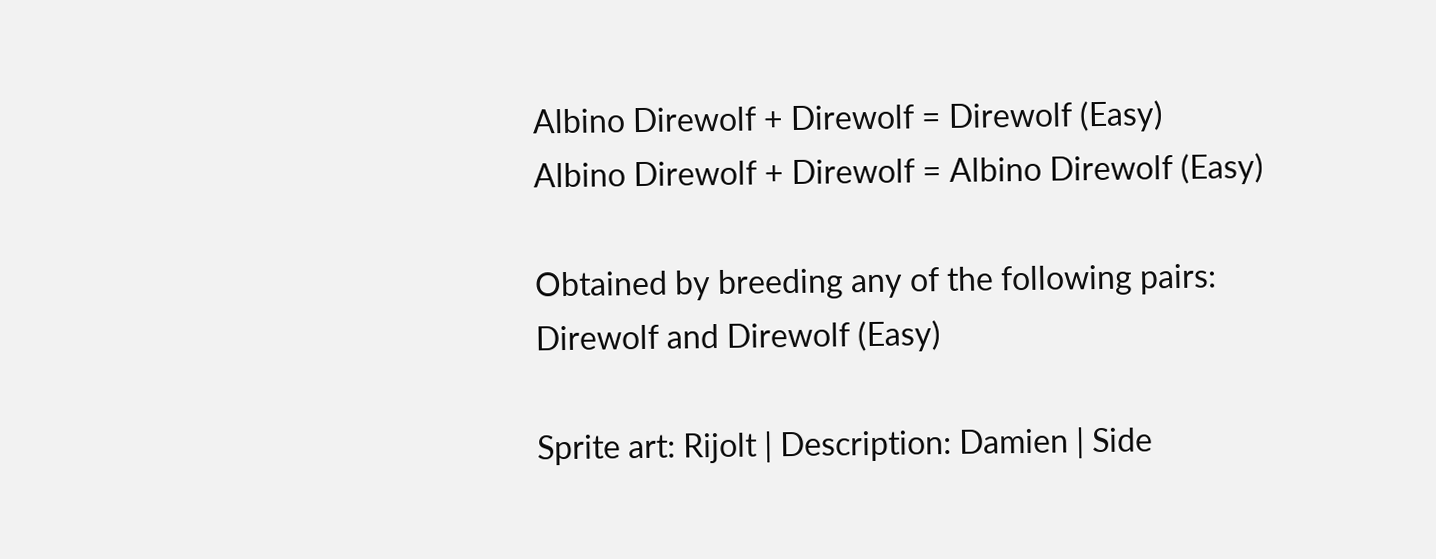Albino Direwolf + Direwolf = Direwolf (Easy)
Albino Direwolf + Direwolf = Albino Direwolf (Easy)

Obtained by breeding any of the following pairs:
Direwolf and Direwolf (Easy)

Sprite art: Rijolt | Description: Damien | Side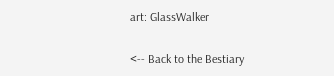art: GlassWalker

<-- Back to the Bestiary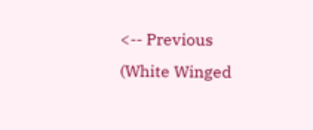<-- Previous (White Winged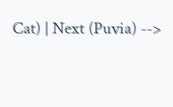Cat) | Next (Puvia) -->